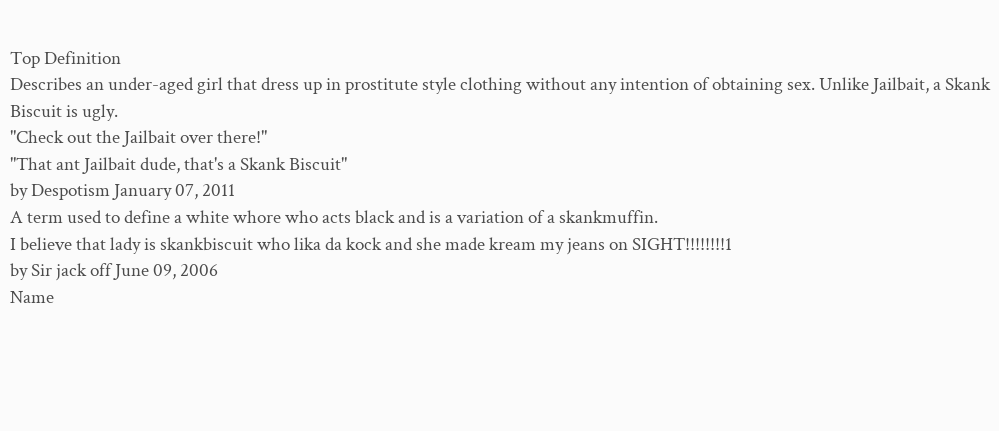Top Definition
Describes an under-aged girl that dress up in prostitute style clothing without any intention of obtaining sex. Unlike Jailbait, a Skank Biscuit is ugly.
"Check out the Jailbait over there!"
"That ant Jailbait dude, that's a Skank Biscuit"
by Despotism January 07, 2011
A term used to define a white whore who acts black and is a variation of a skankmuffin.
I believe that lady is skankbiscuit who lika da kock and she made kream my jeans on SIGHT!!!!!!!!1
by Sir jack off June 09, 2006
Name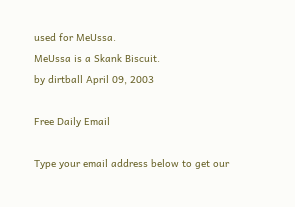used for MeUssa.
MeUssa is a Skank Biscuit.
by dirtball April 09, 2003

Free Daily Email

Type your email address below to get our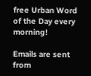free Urban Word of the Day every morning!

Emails are sent from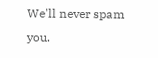We'll never spam you.